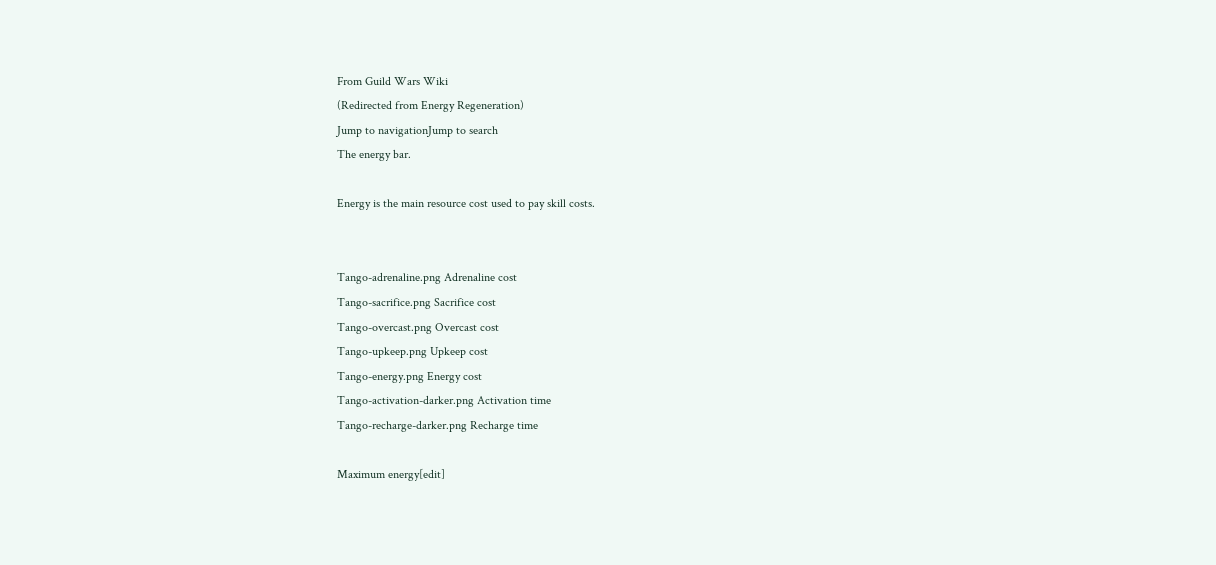From Guild Wars Wiki
(Redirected from Energy Regeneration)
Jump to navigationJump to search
The energy bar.

Energy is the main resource cost used to pay skill costs.


Tango-adrenaline.png Adrenaline cost
Tango-sacrifice.png Sacrifice cost
Tango-overcast.png Overcast cost
Tango-upkeep.png Upkeep cost
Tango-energy.png Energy cost
Tango-activation-darker.png Activation time
Tango-recharge-darker.png Recharge time

Maximum energy[edit]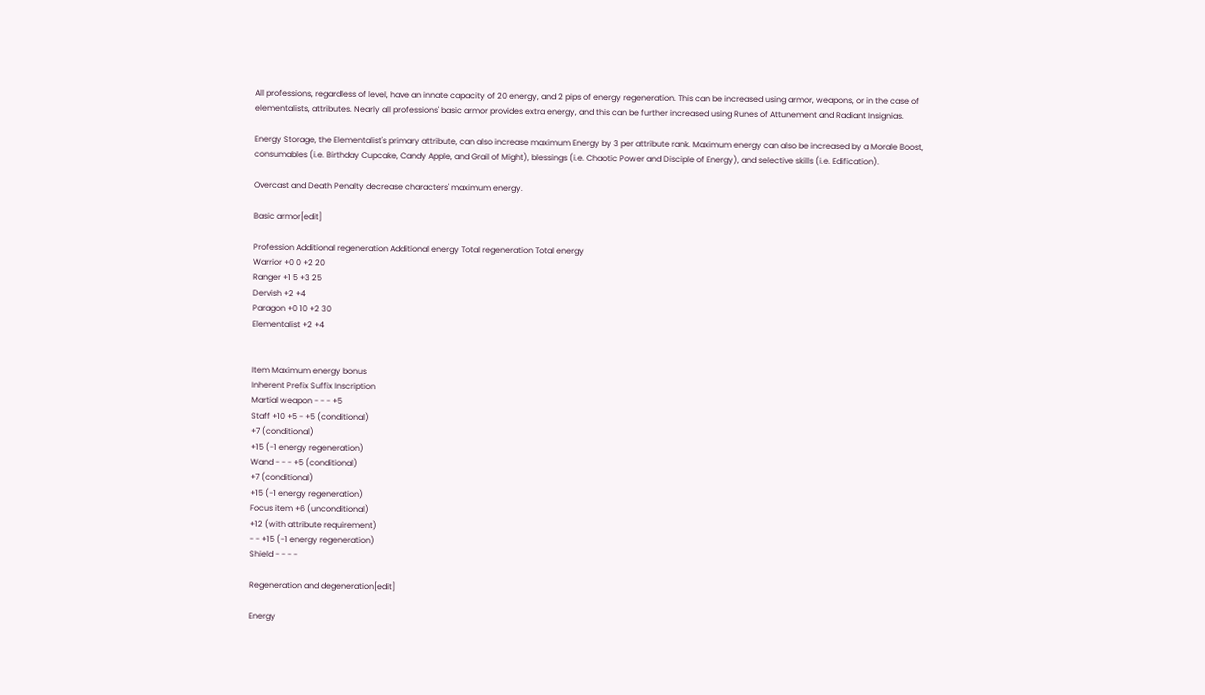All professions, regardless of level, have an innate capacity of 20 energy, and 2 pips of energy regeneration. This can be increased using armor, weapons, or in the case of elementalists, attributes. Nearly all professions' basic armor provides extra energy, and this can be further increased using Runes of Attunement and Radiant Insignias.

Energy Storage, the Elementalist's primary attribute, can also increase maximum Energy by 3 per attribute rank. Maximum energy can also be increased by a Morale Boost, consumables (i.e. Birthday Cupcake, Candy Apple, and Grail of Might), blessings (i.e. Chaotic Power and Disciple of Energy), and selective skills (i.e. Edification).

Overcast and Death Penalty decrease characters' maximum energy.

Basic armor[edit]

Profession Additional regeneration Additional energy Total regeneration Total energy
Warrior +0 0 +2 20
Ranger +1 5 +3 25
Dervish +2 +4
Paragon +0 10 +2 30
Elementalist +2 +4


Item Maximum energy bonus
Inherent Prefix Suffix Inscription
Martial weapon - - - +5
Staff +10 +5 - +5 (conditional)
+7 (conditional)
+15 (-1 energy regeneration)
Wand - - - +5 (conditional)
+7 (conditional)
+15 (-1 energy regeneration)
Focus item +6 (unconditional)
+12 (with attribute requirement)
- - +15 (-1 energy regeneration)
Shield - - - -

Regeneration and degeneration[edit]

Energy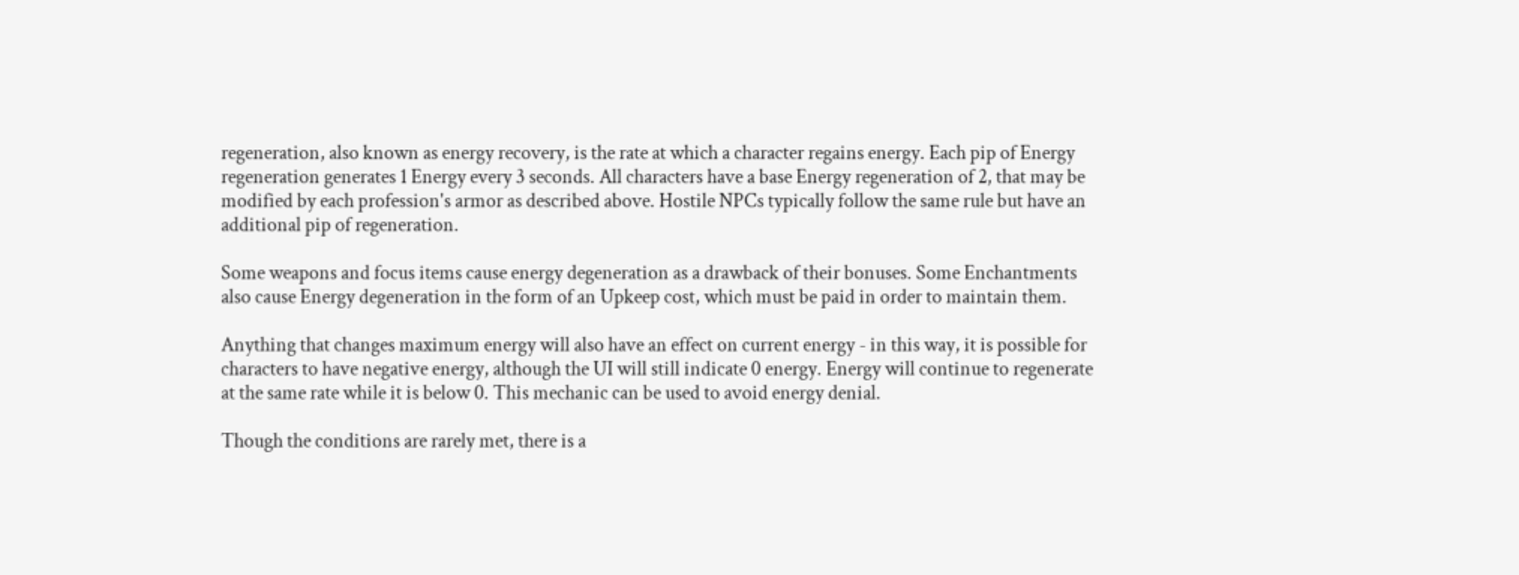regeneration, also known as energy recovery, is the rate at which a character regains energy. Each pip of Energy regeneration generates 1 Energy every 3 seconds. All characters have a base Energy regeneration of 2, that may be modified by each profession's armor as described above. Hostile NPCs typically follow the same rule but have an additional pip of regeneration.

Some weapons and focus items cause energy degeneration as a drawback of their bonuses. Some Enchantments also cause Energy degeneration in the form of an Upkeep cost, which must be paid in order to maintain them.

Anything that changes maximum energy will also have an effect on current energy - in this way, it is possible for characters to have negative energy, although the UI will still indicate 0 energy. Energy will continue to regenerate at the same rate while it is below 0. This mechanic can be used to avoid energy denial.

Though the conditions are rarely met, there is a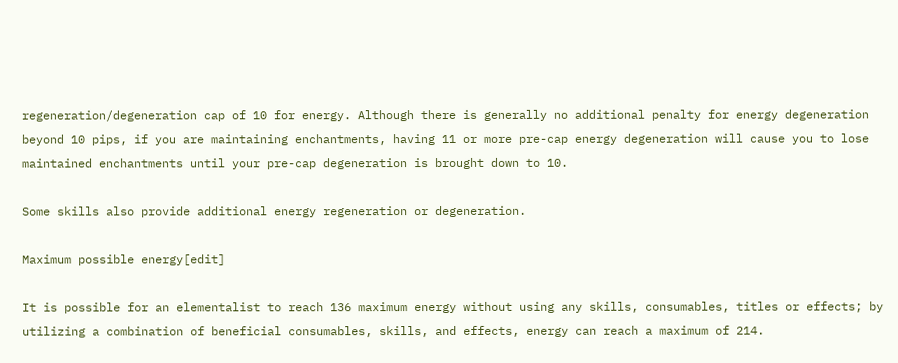regeneration/degeneration cap of 10 for energy. Although there is generally no additional penalty for energy degeneration beyond 10 pips, if you are maintaining enchantments, having 11 or more pre-cap energy degeneration will cause you to lose maintained enchantments until your pre-cap degeneration is brought down to 10.

Some skills also provide additional energy regeneration or degeneration.

Maximum possible energy[edit]

It is possible for an elementalist to reach 136 maximum energy without using any skills, consumables, titles or effects; by utilizing a combination of beneficial consumables, skills, and effects, energy can reach a maximum of 214.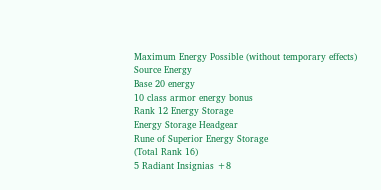Maximum Energy Possible (without temporary effects)
Source Energy
Base 20 energy
10 class armor energy bonus
Rank 12 Energy Storage
Energy Storage Headgear
Rune of Superior Energy Storage
(Total Rank 16)
5 Radiant Insignias +8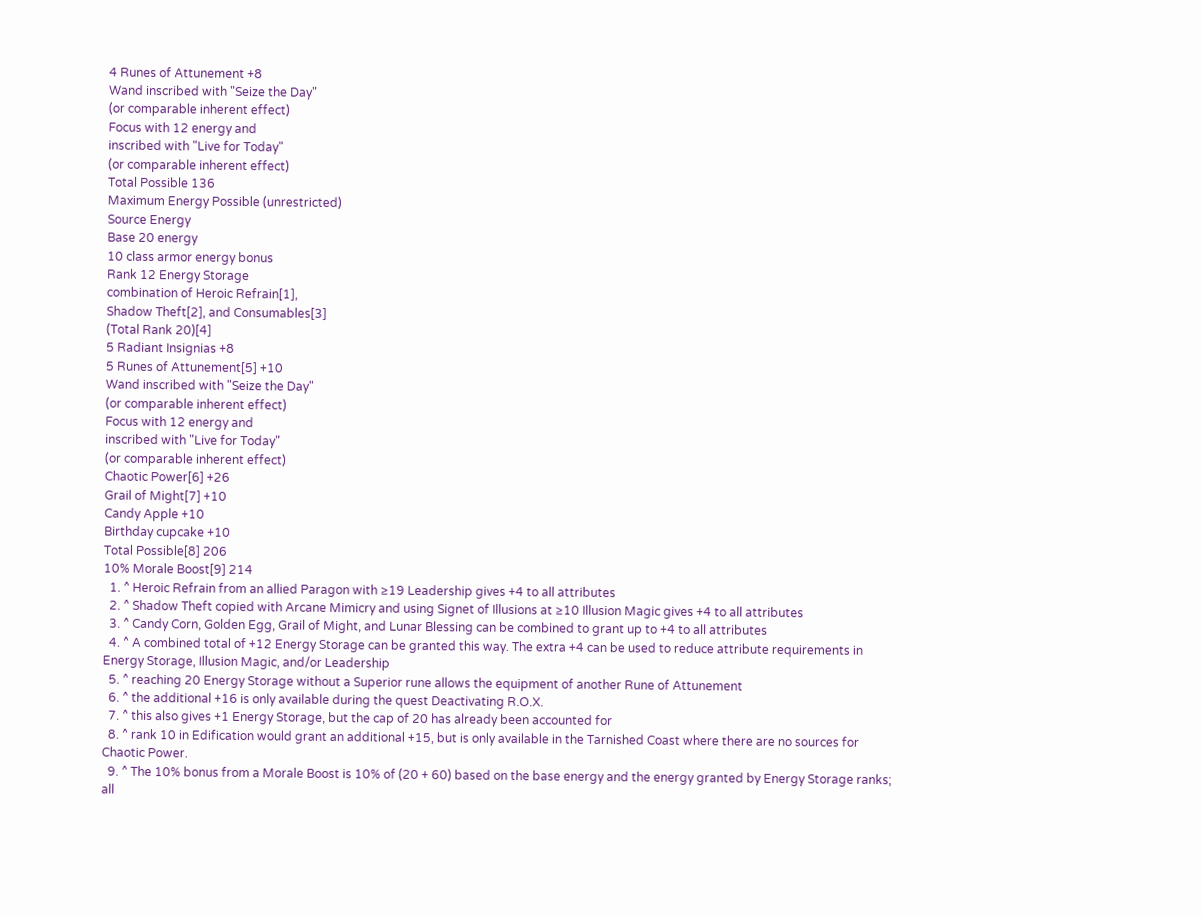4 Runes of Attunement +8
Wand inscribed with "Seize the Day"
(or comparable inherent effect)
Focus with 12 energy and
inscribed with "Live for Today"
(or comparable inherent effect)
Total Possible 136
Maximum Energy Possible (unrestricted)
Source Energy
Base 20 energy
10 class armor energy bonus
Rank 12 Energy Storage
combination of Heroic Refrain[1],
Shadow Theft[2], and Consumables[3]
(Total Rank 20)[4]
5 Radiant Insignias +8
5 Runes of Attunement[5] +10
Wand inscribed with "Seize the Day"
(or comparable inherent effect)
Focus with 12 energy and
inscribed with "Live for Today"
(or comparable inherent effect)
Chaotic Power[6] +26
Grail of Might[7] +10
Candy Apple +10
Birthday cupcake +10
Total Possible[8] 206
10% Morale Boost[9] 214
  1. ^ Heroic Refrain from an allied Paragon with ≥19 Leadership gives +4 to all attributes
  2. ^ Shadow Theft copied with Arcane Mimicry and using Signet of Illusions at ≥10 Illusion Magic gives +4 to all attributes
  3. ^ Candy Corn, Golden Egg, Grail of Might, and Lunar Blessing can be combined to grant up to +4 to all attributes
  4. ^ A combined total of +12 Energy Storage can be granted this way. The extra +4 can be used to reduce attribute requirements in Energy Storage, Illusion Magic, and/or Leadership
  5. ^ reaching 20 Energy Storage without a Superior rune allows the equipment of another Rune of Attunement
  6. ^ the additional +16 is only available during the quest Deactivating R.O.X.
  7. ^ this also gives +1 Energy Storage, but the cap of 20 has already been accounted for
  8. ^ rank 10 in Edification would grant an additional +15, but is only available in the Tarnished Coast where there are no sources for Chaotic Power.
  9. ^ The 10% bonus from a Morale Boost is 10% of (20 + 60) based on the base energy and the energy granted by Energy Storage ranks; all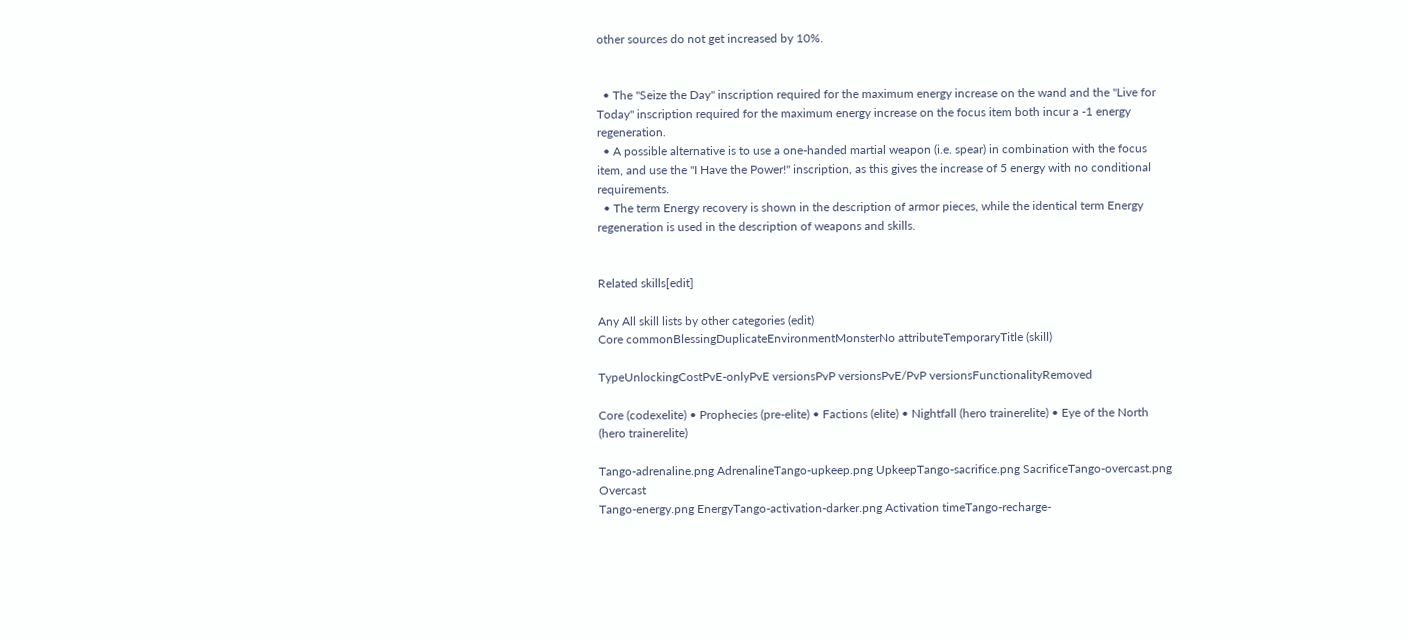other sources do not get increased by 10%.


  • The "Seize the Day" inscription required for the maximum energy increase on the wand and the "Live for Today" inscription required for the maximum energy increase on the focus item both incur a -1 energy regeneration.
  • A possible alternative is to use a one-handed martial weapon (i.e. spear) in combination with the focus item, and use the "I Have the Power!" inscription, as this gives the increase of 5 energy with no conditional requirements.
  • The term Energy recovery is shown in the description of armor pieces, while the identical term Energy regeneration is used in the description of weapons and skills.


Related skills[edit]

Any All skill lists by other categories (edit)
Core commonBlessingDuplicateEnvironmentMonsterNo attributeTemporaryTitle (skill)

TypeUnlockingCostPvE-onlyPvE versionsPvP versionsPvE/PvP versionsFunctionalityRemoved

Core (codexelite) • Prophecies (pre-elite) • Factions (elite) • Nightfall (hero trainerelite) • Eye of the North (hero trainerelite)

Tango-adrenaline.png AdrenalineTango-upkeep.png UpkeepTango-sacrifice.png SacrificeTango-overcast.png Overcast
Tango-energy.png EnergyTango-activation-darker.png Activation timeTango-recharge-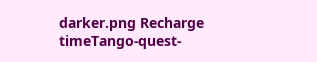darker.png Recharge timeTango-quest-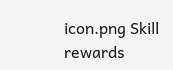icon.png Skill rewards